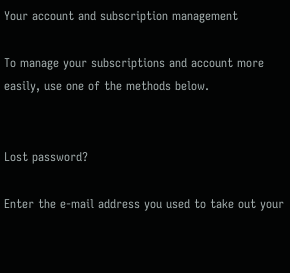Your account and subscription management

To manage your subscriptions and account more easily, use one of the methods below.


Lost password?

Enter the e-mail address you used to take out your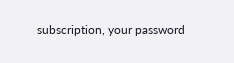subscription, your password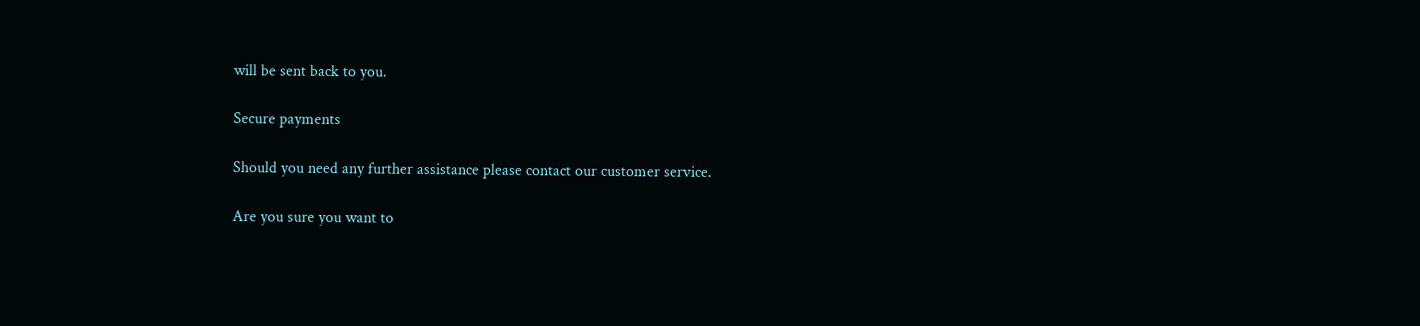will be sent back to you.

Secure payments

Should you need any further assistance please contact our customer service.

Are you sure you want to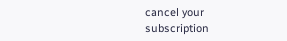cancel your subscription